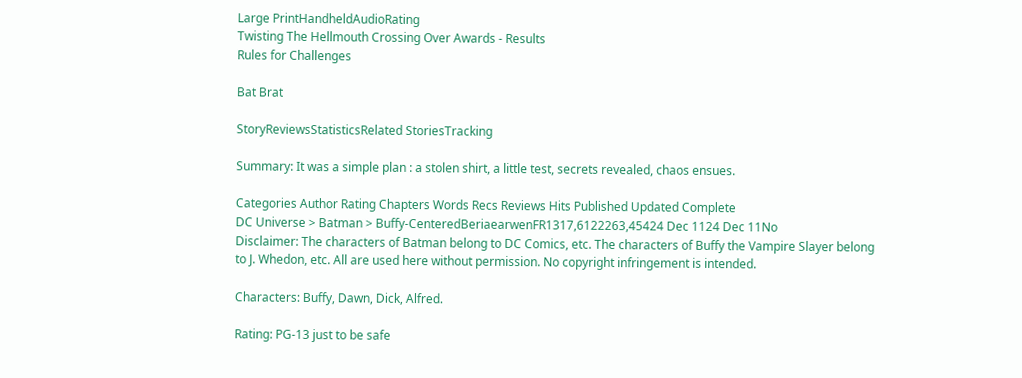Large PrintHandheldAudioRating
Twisting The Hellmouth Crossing Over Awards - Results
Rules for Challenges

Bat Brat

StoryReviewsStatisticsRelated StoriesTracking

Summary: It was a simple plan : a stolen shirt, a little test, secrets revealed, chaos ensues.

Categories Author Rating Chapters Words Recs Reviews Hits Published Updated Complete
DC Universe > Batman > Buffy-CenteredBeriaearwenFR1317,6122263,45424 Dec 1124 Dec 11No
Disclaimer: The characters of Batman belong to DC Comics, etc. The characters of Buffy the Vampire Slayer belong to J. Whedon, etc. All are used here without permission. No copyright infringement is intended.

Characters: Buffy, Dawn, Dick, Alfred.

Rating: PG-13 just to be safe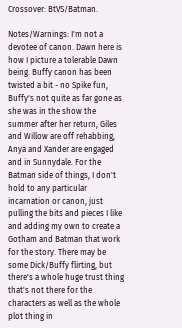Crossover: BtVS/Batman.

Notes/Warnings: I'm not a devotee of canon. Dawn here is how I picture a tolerable Dawn being. Buffy canon has been twisted a bit - no Spike fun, Buffy's not quite as far gone as she was in the show the summer after her return, Giles and Willow are off rehabbing, Anya and Xander are engaged and in Sunnydale. For the Batman side of things, I don't hold to any particular incarnation or canon, just pulling the bits and pieces I like and adding my own to create a Gotham and Batman that work for the story. There may be some Dick/Buffy flirting, but there's a whole huge trust thing that's not there for the characters as well as the whole plot thing in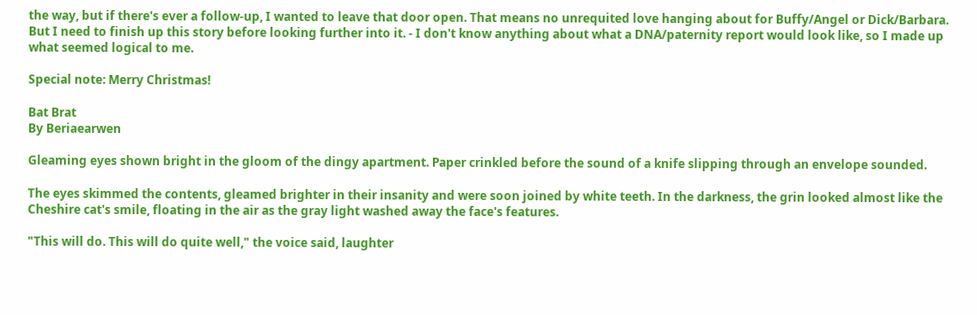the way, but if there's ever a follow-up, I wanted to leave that door open. That means no unrequited love hanging about for Buffy/Angel or Dick/Barbara. But I need to finish up this story before looking further into it. - I don't know anything about what a DNA/paternity report would look like, so I made up what seemed logical to me.

Special note: Merry Christmas!

Bat Brat
By Beriaearwen

Gleaming eyes shown bright in the gloom of the dingy apartment. Paper crinkled before the sound of a knife slipping through an envelope sounded.

The eyes skimmed the contents, gleamed brighter in their insanity and were soon joined by white teeth. In the darkness, the grin looked almost like the Cheshire cat's smile, floating in the air as the gray light washed away the face's features.

"This will do. This will do quite well," the voice said, laughter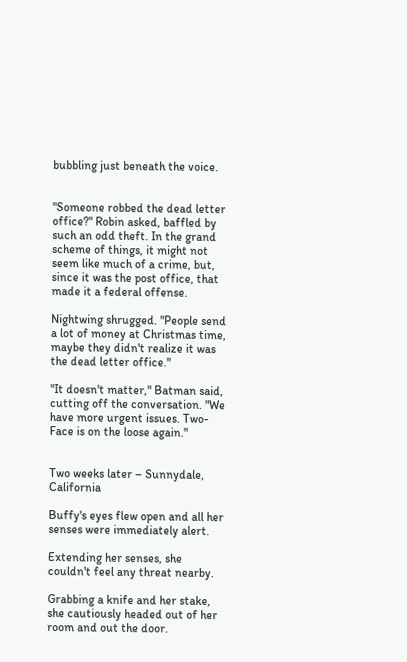bubbling just beneath the voice.


"Someone robbed the dead letter office?" Robin asked, baffled by such an odd theft. In the grand scheme of things, it might not seem like much of a crime, but, since it was the post office, that made it a federal offense.

Nightwing shrugged. "People send a lot of money at Christmas time, maybe they didn't realize it was the dead letter office."

"It doesn't matter," Batman said, cutting off the conversation. "We have more urgent issues. Two-Face is on the loose again."


Two weeks later – Sunnydale, California

Buffy's eyes flew open and all her senses were immediately alert.

Extending her senses, she couldn't feel any threat nearby.

Grabbing a knife and her stake, she cautiously headed out of her room and out the door.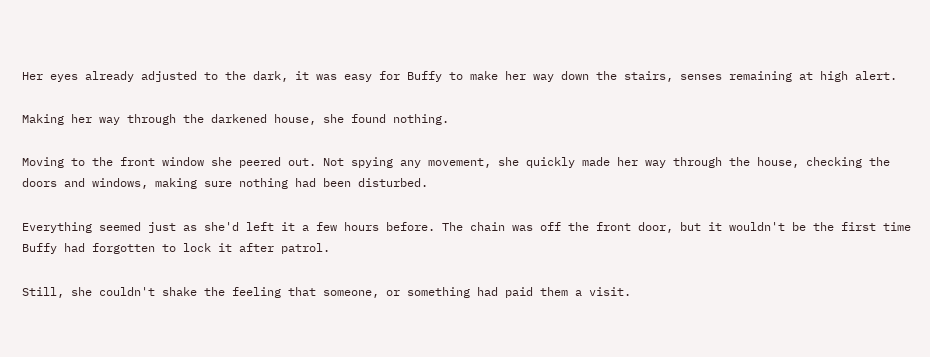Her eyes already adjusted to the dark, it was easy for Buffy to make her way down the stairs, senses remaining at high alert.

Making her way through the darkened house, she found nothing.

Moving to the front window she peered out. Not spying any movement, she quickly made her way through the house, checking the doors and windows, making sure nothing had been disturbed.

Everything seemed just as she'd left it a few hours before. The chain was off the front door, but it wouldn't be the first time Buffy had forgotten to lock it after patrol.

Still, she couldn't shake the feeling that someone, or something had paid them a visit.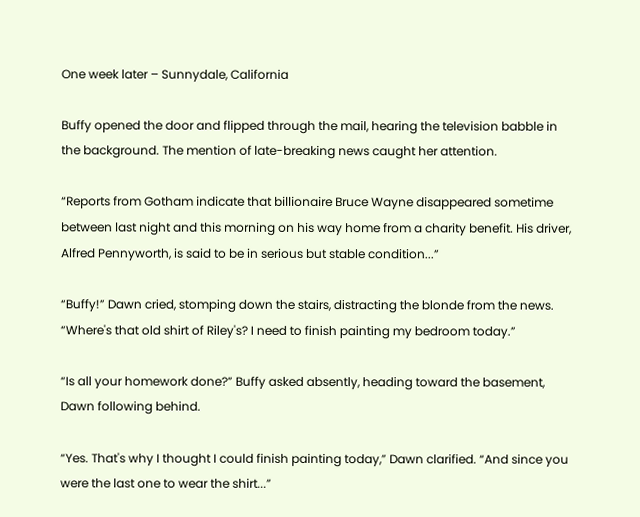One week later – Sunnydale, California

Buffy opened the door and flipped through the mail, hearing the television babble in the background. The mention of late-breaking news caught her attention.

“Reports from Gotham indicate that billionaire Bruce Wayne disappeared sometime between last night and this morning on his way home from a charity benefit. His driver, Alfred Pennyworth, is said to be in serious but stable condition...”

“Buffy!” Dawn cried, stomping down the stairs, distracting the blonde from the news. “Where's that old shirt of Riley's? I need to finish painting my bedroom today.”

“Is all your homework done?” Buffy asked absently, heading toward the basement, Dawn following behind.

“Yes. That's why I thought I could finish painting today,” Dawn clarified. “And since you were the last one to wear the shirt...”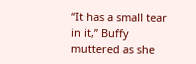“It has a small tear in it,” Buffy muttered as she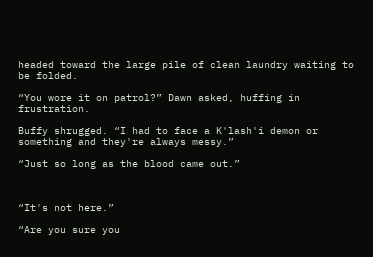headed toward the large pile of clean laundry waiting to be folded.

“You wore it on patrol?” Dawn asked, huffing in frustration.

Buffy shrugged. “I had to face a K'lash'i demon or something and they're always messy.”

“Just so long as the blood came out.”



“It's not here.”

“Are you sure you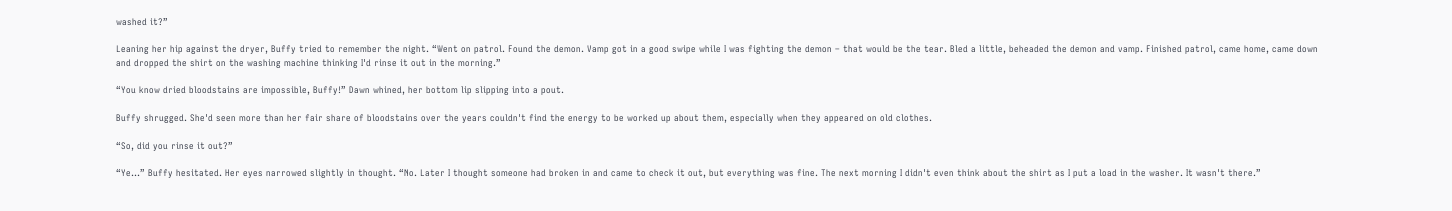washed it?”

Leaning her hip against the dryer, Buffy tried to remember the night. “Went on patrol. Found the demon. Vamp got in a good swipe while I was fighting the demon – that would be the tear. Bled a little, beheaded the demon and vamp. Finished patrol, came home, came down and dropped the shirt on the washing machine thinking I'd rinse it out in the morning.”

“You know dried bloodstains are impossible, Buffy!” Dawn whined, her bottom lip slipping into a pout.

Buffy shrugged. She'd seen more than her fair share of bloodstains over the years couldn't find the energy to be worked up about them, especially when they appeared on old clothes.

“So, did you rinse it out?”

“Ye...” Buffy hesitated. Her eyes narrowed slightly in thought. “No. Later I thought someone had broken in and came to check it out, but everything was fine. The next morning I didn't even think about the shirt as I put a load in the washer. It wasn't there.”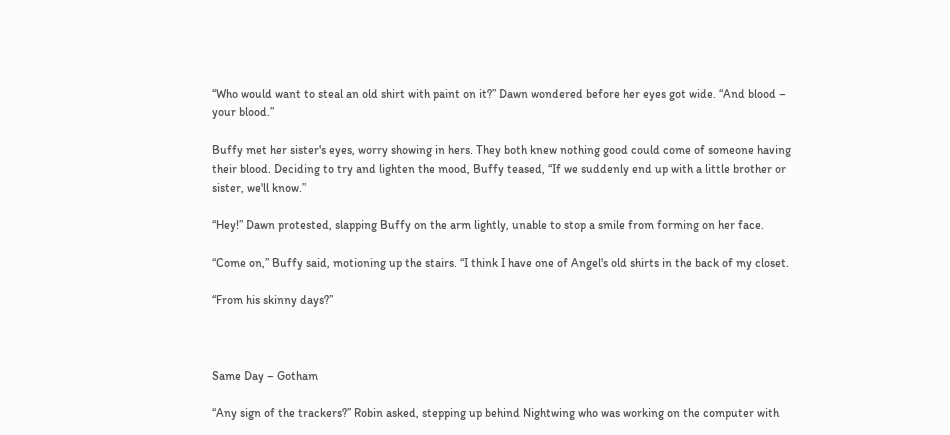“Who would want to steal an old shirt with paint on it?” Dawn wondered before her eyes got wide. “And blood – your blood.”

Buffy met her sister's eyes, worry showing in hers. They both knew nothing good could come of someone having their blood. Deciding to try and lighten the mood, Buffy teased, “If we suddenly end up with a little brother or sister, we'll know.”

“Hey!” Dawn protested, slapping Buffy on the arm lightly, unable to stop a smile from forming on her face.

“Come on,” Buffy said, motioning up the stairs. “I think I have one of Angel's old shirts in the back of my closet.

“From his skinny days?”



Same Day – Gotham

“Any sign of the trackers?” Robin asked, stepping up behind Nightwing who was working on the computer with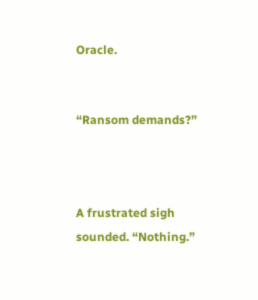Oracle.


“Ransom demands?”



A frustrated sigh sounded. “Nothing.”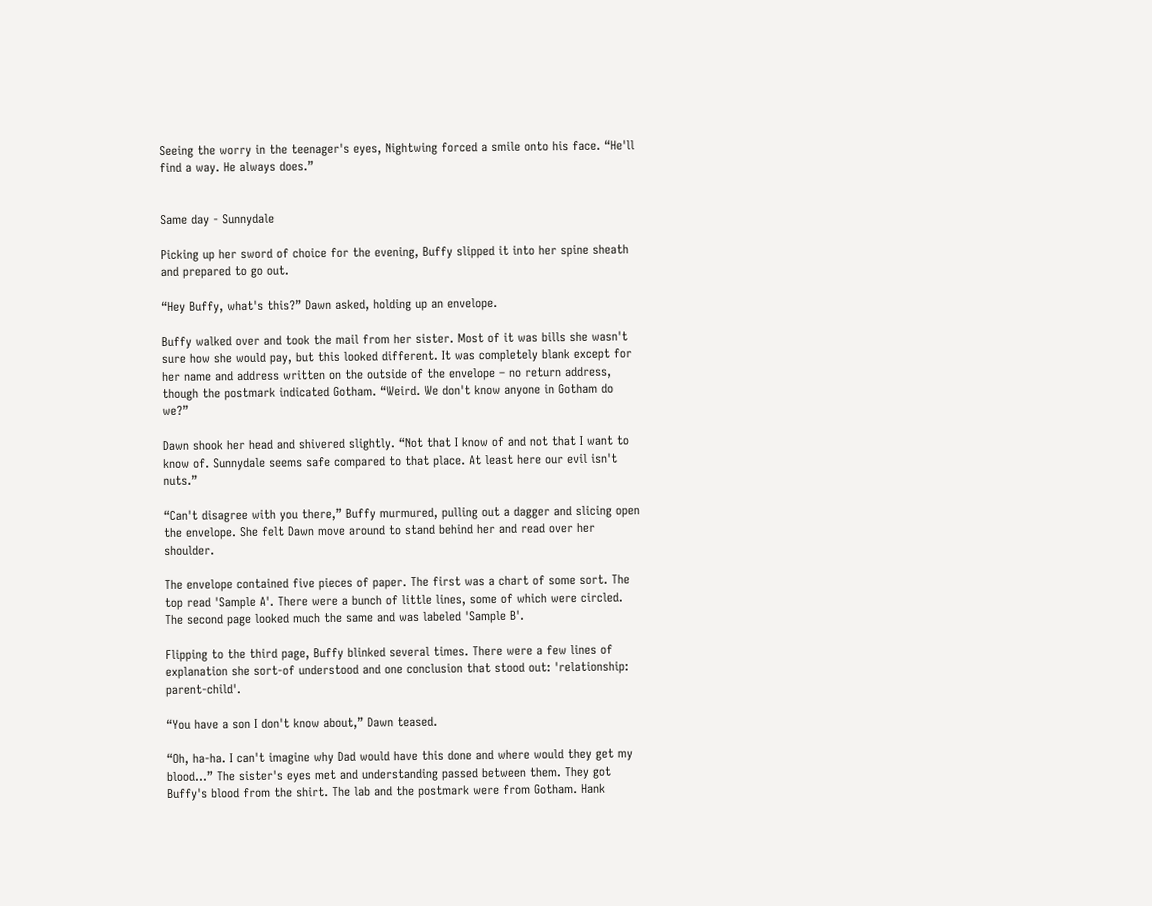Seeing the worry in the teenager's eyes, Nightwing forced a smile onto his face. “He'll find a way. He always does.”


Same day - Sunnydale

Picking up her sword of choice for the evening, Buffy slipped it into her spine sheath and prepared to go out.

“Hey Buffy, what's this?” Dawn asked, holding up an envelope.

Buffy walked over and took the mail from her sister. Most of it was bills she wasn't sure how she would pay, but this looked different. It was completely blank except for her name and address written on the outside of the envelope – no return address, though the postmark indicated Gotham. “Weird. We don't know anyone in Gotham do we?”

Dawn shook her head and shivered slightly. “Not that I know of and not that I want to know of. Sunnydale seems safe compared to that place. At least here our evil isn't nuts.”

“Can't disagree with you there,” Buffy murmured, pulling out a dagger and slicing open the envelope. She felt Dawn move around to stand behind her and read over her shoulder.

The envelope contained five pieces of paper. The first was a chart of some sort. The top read 'Sample A'. There were a bunch of little lines, some of which were circled. The second page looked much the same and was labeled 'Sample B'.

Flipping to the third page, Buffy blinked several times. There were a few lines of explanation she sort-of understood and one conclusion that stood out: 'relationship: parent-child'.

“You have a son I don't know about,” Dawn teased.

“Oh, ha-ha. I can't imagine why Dad would have this done and where would they get my blood...” The sister's eyes met and understanding passed between them. They got Buffy's blood from the shirt. The lab and the postmark were from Gotham. Hank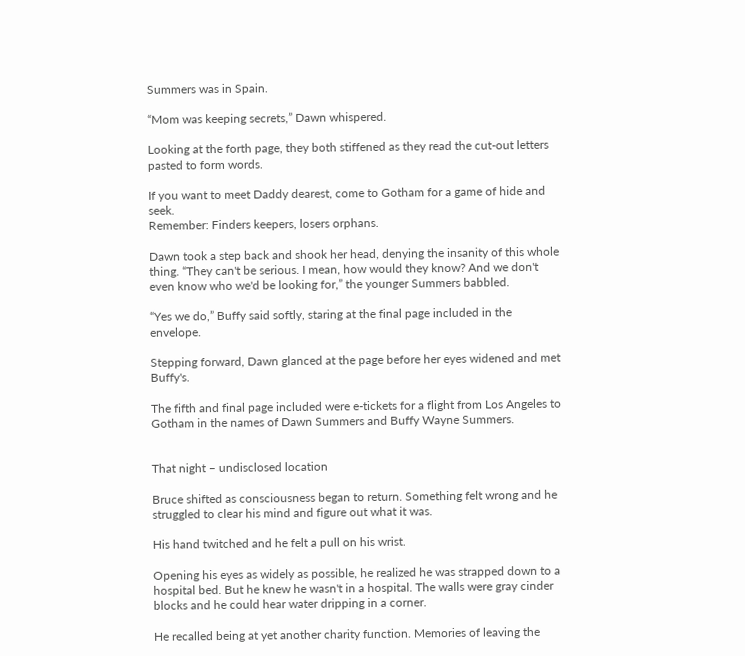Summers was in Spain.

“Mom was keeping secrets,” Dawn whispered.

Looking at the forth page, they both stiffened as they read the cut-out letters pasted to form words.

If you want to meet Daddy dearest, come to Gotham for a game of hide and seek.
Remember: Finders keepers, losers orphans.

Dawn took a step back and shook her head, denying the insanity of this whole thing. “They can't be serious. I mean, how would they know? And we don't even know who we'd be looking for,” the younger Summers babbled.

“Yes we do,” Buffy said softly, staring at the final page included in the envelope.

Stepping forward, Dawn glanced at the page before her eyes widened and met Buffy's.

The fifth and final page included were e-tickets for a flight from Los Angeles to Gotham in the names of Dawn Summers and Buffy Wayne Summers.


That night – undisclosed location

Bruce shifted as consciousness began to return. Something felt wrong and he struggled to clear his mind and figure out what it was.

His hand twitched and he felt a pull on his wrist.

Opening his eyes as widely as possible, he realized he was strapped down to a hospital bed. But he knew he wasn't in a hospital. The walls were gray cinder blocks and he could hear water dripping in a corner.

He recalled being at yet another charity function. Memories of leaving the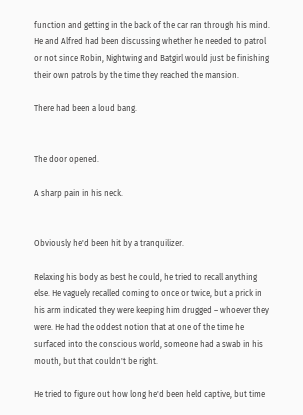function and getting in the back of the car ran through his mind. He and Alfred had been discussing whether he needed to patrol or not since Robin, Nightwing and Batgirl would just be finishing their own patrols by the time they reached the mansion.

There had been a loud bang.


The door opened.

A sharp pain in his neck.


Obviously he'd been hit by a tranquilizer.

Relaxing his body as best he could, he tried to recall anything else. He vaguely recalled coming to once or twice, but a prick in his arm indicated they were keeping him drugged – whoever they were. He had the oddest notion that at one of the time he surfaced into the conscious world, someone had a swab in his mouth, but that couldn't be right.

He tried to figure out how long he'd been held captive, but time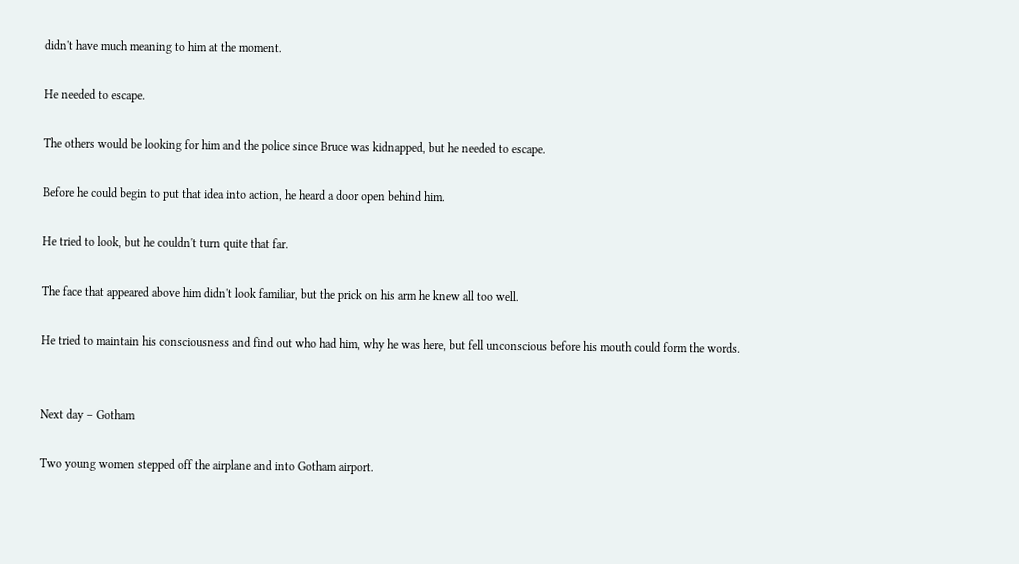didn't have much meaning to him at the moment.

He needed to escape.

The others would be looking for him and the police since Bruce was kidnapped, but he needed to escape.

Before he could begin to put that idea into action, he heard a door open behind him.

He tried to look, but he couldn't turn quite that far.

The face that appeared above him didn't look familiar, but the prick on his arm he knew all too well.

He tried to maintain his consciousness and find out who had him, why he was here, but fell unconscious before his mouth could form the words.


Next day – Gotham

Two young women stepped off the airplane and into Gotham airport.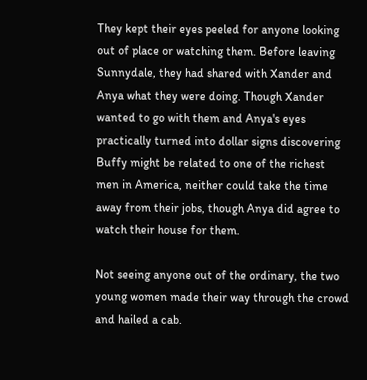They kept their eyes peeled for anyone looking out of place or watching them. Before leaving Sunnydale, they had shared with Xander and Anya what they were doing. Though Xander wanted to go with them and Anya's eyes practically turned into dollar signs discovering Buffy might be related to one of the richest men in America, neither could take the time away from their jobs, though Anya did agree to watch their house for them.

Not seeing anyone out of the ordinary, the two young women made their way through the crowd and hailed a cab.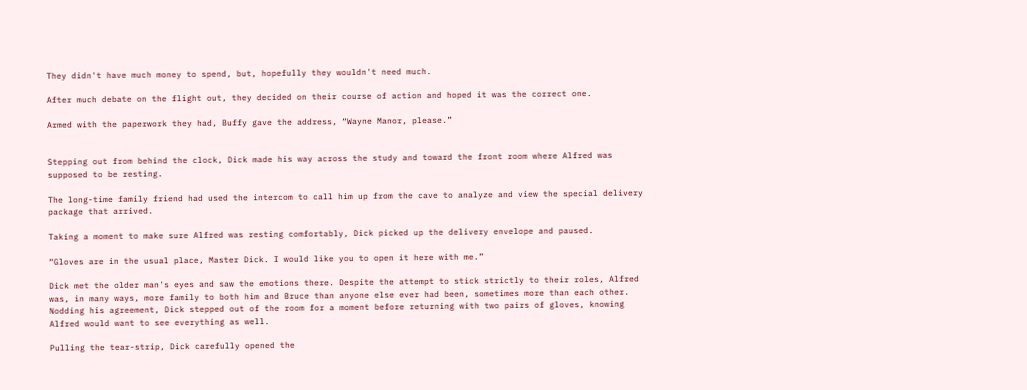They didn't have much money to spend, but, hopefully they wouldn't need much.

After much debate on the flight out, they decided on their course of action and hoped it was the correct one.

Armed with the paperwork they had, Buffy gave the address, “Wayne Manor, please.”


Stepping out from behind the clock, Dick made his way across the study and toward the front room where Alfred was supposed to be resting.

The long-time family friend had used the intercom to call him up from the cave to analyze and view the special delivery package that arrived.

Taking a moment to make sure Alfred was resting comfortably, Dick picked up the delivery envelope and paused.

“Gloves are in the usual place, Master Dick. I would like you to open it here with me.”

Dick met the older man's eyes and saw the emotions there. Despite the attempt to stick strictly to their roles, Alfred was, in many ways, more family to both him and Bruce than anyone else ever had been, sometimes more than each other. Nodding his agreement, Dick stepped out of the room for a moment before returning with two pairs of gloves, knowing Alfred would want to see everything as well.

Pulling the tear-strip, Dick carefully opened the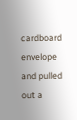cardboard envelope and pulled out a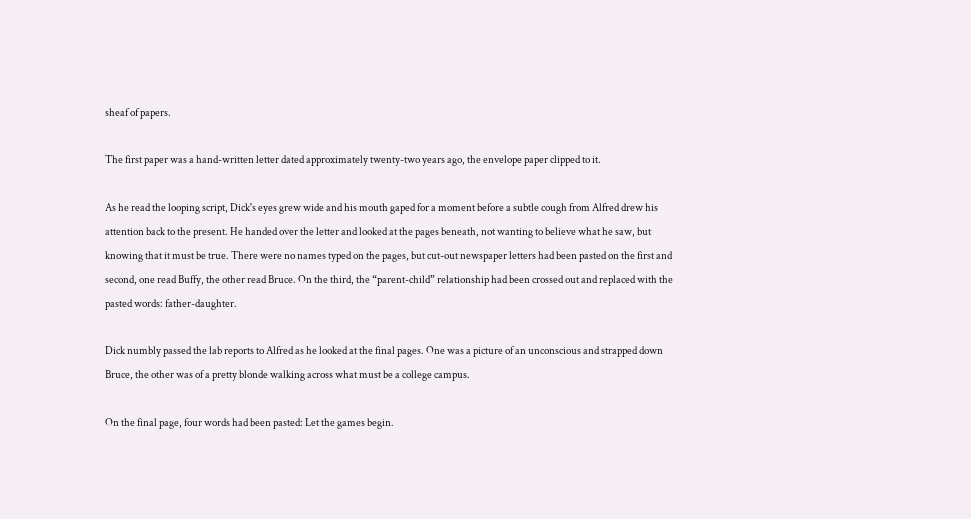sheaf of papers.

The first paper was a hand-written letter dated approximately twenty-two years ago, the envelope paper clipped to it.

As he read the looping script, Dick's eyes grew wide and his mouth gaped for a moment before a subtle cough from Alfred drew his attention back to the present. He handed over the letter and looked at the pages beneath, not wanting to believe what he saw, but knowing that it must be true. There were no names typed on the pages, but cut-out newspaper letters had been pasted on the first and second, one read Buffy, the other read Bruce. On the third, the “parent-child” relationship had been crossed out and replaced with the pasted words: father-daughter.

Dick numbly passed the lab reports to Alfred as he looked at the final pages. One was a picture of an unconscious and strapped down Bruce, the other was of a pretty blonde walking across what must be a college campus.

On the final page, four words had been pasted: Let the games begin.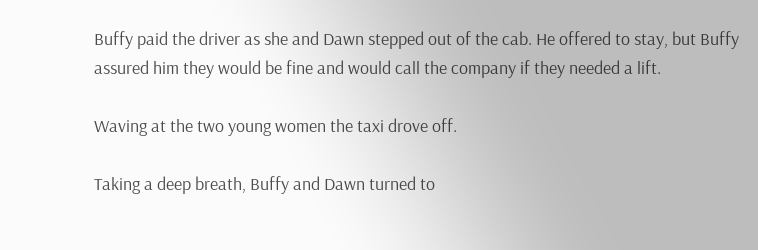Buffy paid the driver as she and Dawn stepped out of the cab. He offered to stay, but Buffy assured him they would be fine and would call the company if they needed a lift.

Waving at the two young women the taxi drove off.

Taking a deep breath, Buffy and Dawn turned to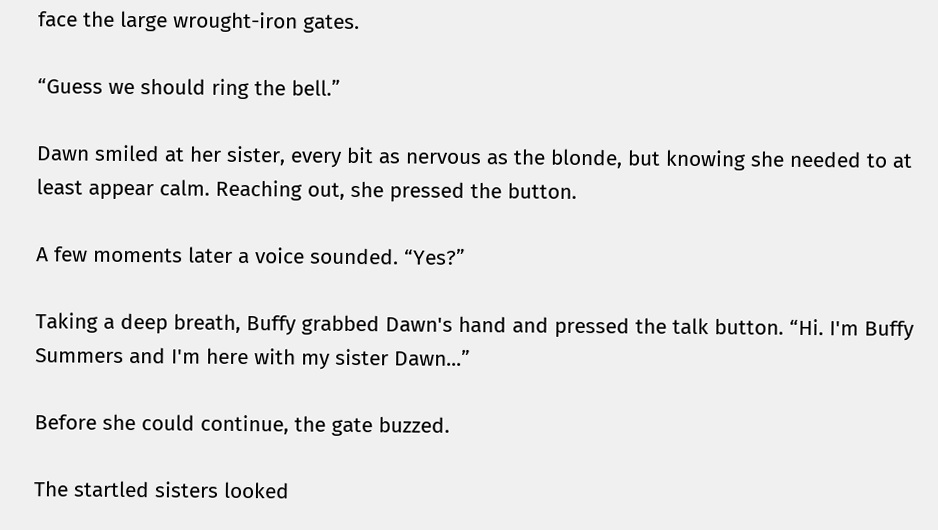face the large wrought-iron gates.

“Guess we should ring the bell.”

Dawn smiled at her sister, every bit as nervous as the blonde, but knowing she needed to at least appear calm. Reaching out, she pressed the button.

A few moments later a voice sounded. “Yes?”

Taking a deep breath, Buffy grabbed Dawn's hand and pressed the talk button. “Hi. I'm Buffy Summers and I'm here with my sister Dawn...”

Before she could continue, the gate buzzed.

The startled sisters looked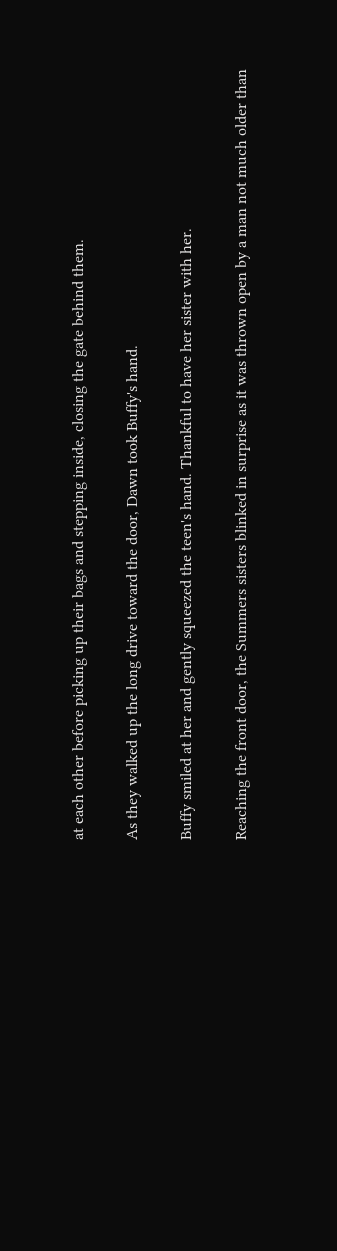at each other before picking up their bags and stepping inside, closing the gate behind them.

As they walked up the long drive toward the door, Dawn took Buffy's hand.

Buffy smiled at her and gently squeezed the teen's hand. Thankful to have her sister with her.

Reaching the front door, the Summers sisters blinked in surprise as it was thrown open by a man not much older than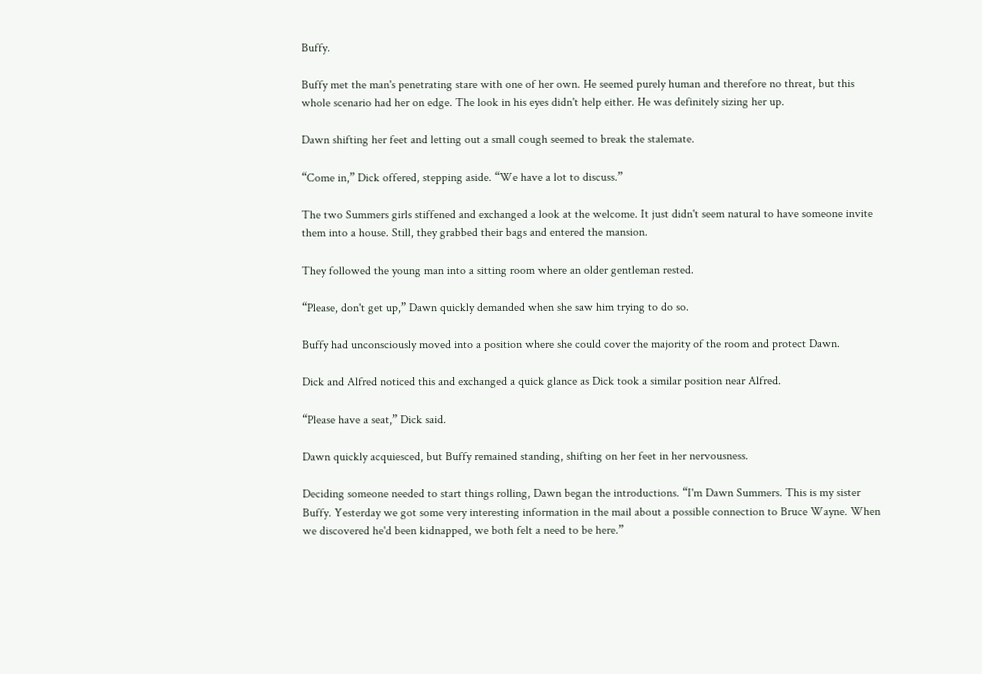Buffy.

Buffy met the man's penetrating stare with one of her own. He seemed purely human and therefore no threat, but this whole scenario had her on edge. The look in his eyes didn't help either. He was definitely sizing her up.

Dawn shifting her feet and letting out a small cough seemed to break the stalemate.

“Come in,” Dick offered, stepping aside. “We have a lot to discuss.”

The two Summers girls stiffened and exchanged a look at the welcome. It just didn't seem natural to have someone invite them into a house. Still, they grabbed their bags and entered the mansion.

They followed the young man into a sitting room where an older gentleman rested.

“Please, don't get up,” Dawn quickly demanded when she saw him trying to do so.

Buffy had unconsciously moved into a position where she could cover the majority of the room and protect Dawn.

Dick and Alfred noticed this and exchanged a quick glance as Dick took a similar position near Alfred.

“Please have a seat,” Dick said.

Dawn quickly acquiesced, but Buffy remained standing, shifting on her feet in her nervousness.

Deciding someone needed to start things rolling, Dawn began the introductions. “I'm Dawn Summers. This is my sister Buffy. Yesterday we got some very interesting information in the mail about a possible connection to Bruce Wayne. When we discovered he'd been kidnapped, we both felt a need to be here.”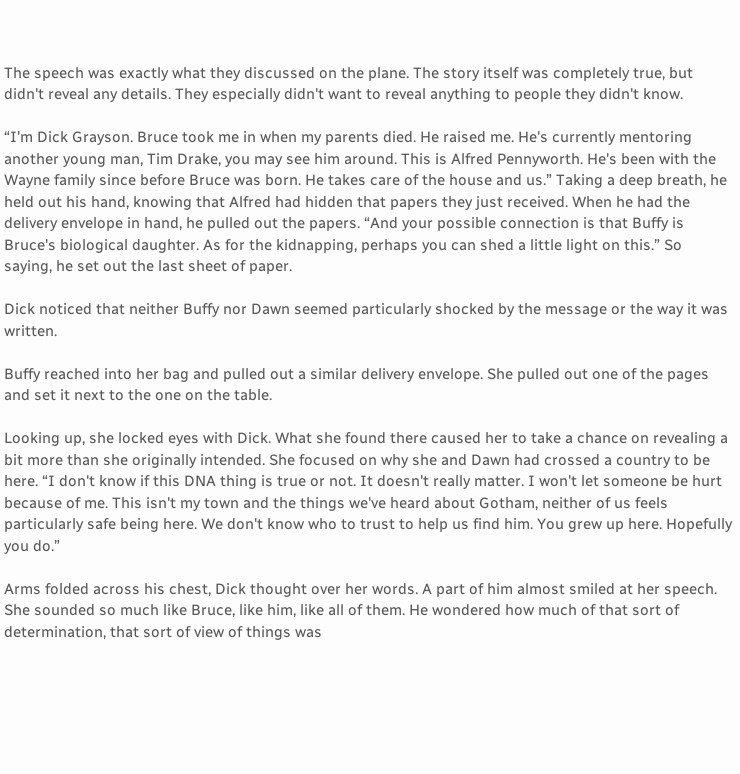The speech was exactly what they discussed on the plane. The story itself was completely true, but didn't reveal any details. They especially didn't want to reveal anything to people they didn't know.

“I'm Dick Grayson. Bruce took me in when my parents died. He raised me. He's currently mentoring another young man, Tim Drake, you may see him around. This is Alfred Pennyworth. He's been with the Wayne family since before Bruce was born. He takes care of the house and us.” Taking a deep breath, he held out his hand, knowing that Alfred had hidden that papers they just received. When he had the delivery envelope in hand, he pulled out the papers. “And your possible connection is that Buffy is Bruce's biological daughter. As for the kidnapping, perhaps you can shed a little light on this.” So saying, he set out the last sheet of paper.

Dick noticed that neither Buffy nor Dawn seemed particularly shocked by the message or the way it was written.

Buffy reached into her bag and pulled out a similar delivery envelope. She pulled out one of the pages and set it next to the one on the table.

Looking up, she locked eyes with Dick. What she found there caused her to take a chance on revealing a bit more than she originally intended. She focused on why she and Dawn had crossed a country to be here. “I don't know if this DNA thing is true or not. It doesn't really matter. I won't let someone be hurt because of me. This isn't my town and the things we've heard about Gotham, neither of us feels particularly safe being here. We don't know who to trust to help us find him. You grew up here. Hopefully you do.”

Arms folded across his chest, Dick thought over her words. A part of him almost smiled at her speech. She sounded so much like Bruce, like him, like all of them. He wondered how much of that sort of determination, that sort of view of things was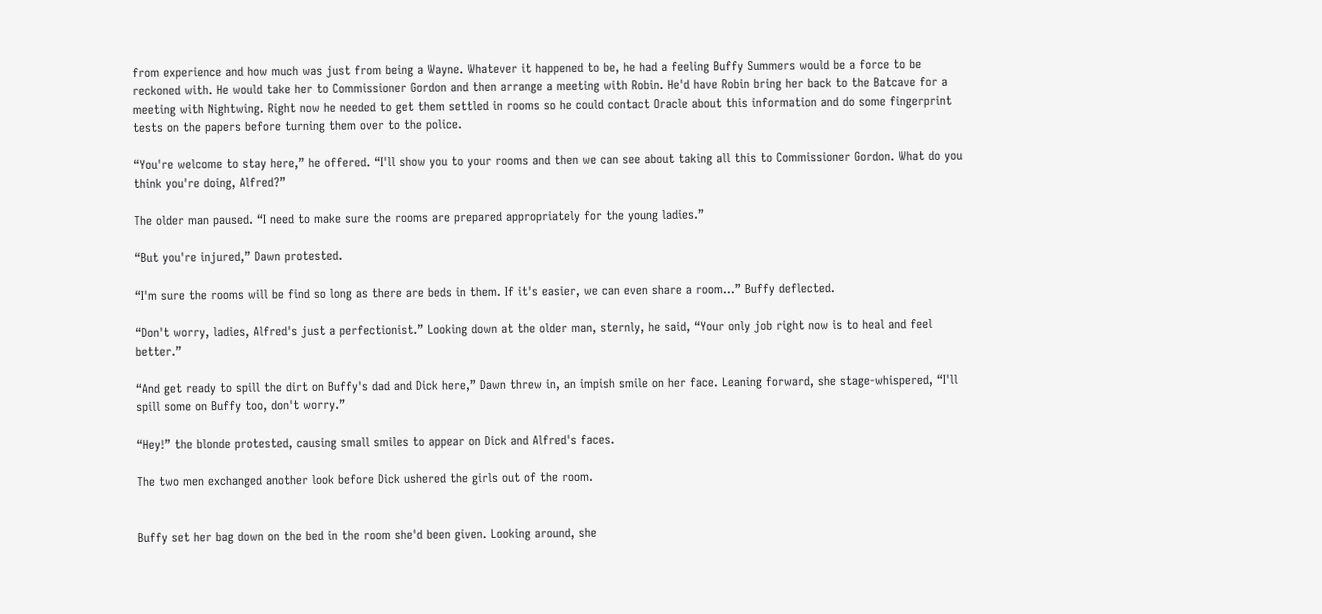from experience and how much was just from being a Wayne. Whatever it happened to be, he had a feeling Buffy Summers would be a force to be reckoned with. He would take her to Commissioner Gordon and then arrange a meeting with Robin. He'd have Robin bring her back to the Batcave for a meeting with Nightwing. Right now he needed to get them settled in rooms so he could contact Oracle about this information and do some fingerprint tests on the papers before turning them over to the police.

“You're welcome to stay here,” he offered. “I'll show you to your rooms and then we can see about taking all this to Commissioner Gordon. What do you think you're doing, Alfred?”

The older man paused. “I need to make sure the rooms are prepared appropriately for the young ladies.”

“But you're injured,” Dawn protested.

“I'm sure the rooms will be find so long as there are beds in them. If it's easier, we can even share a room...” Buffy deflected.

“Don't worry, ladies, Alfred's just a perfectionist.” Looking down at the older man, sternly, he said, “Your only job right now is to heal and feel better.”

“And get ready to spill the dirt on Buffy's dad and Dick here,” Dawn threw in, an impish smile on her face. Leaning forward, she stage-whispered, “I'll spill some on Buffy too, don't worry.”

“Hey!” the blonde protested, causing small smiles to appear on Dick and Alfred's faces.

The two men exchanged another look before Dick ushered the girls out of the room.


Buffy set her bag down on the bed in the room she'd been given. Looking around, she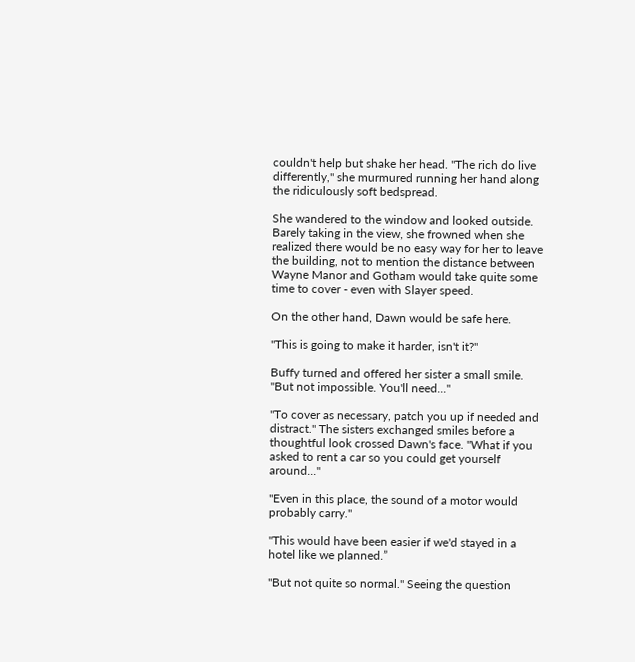couldn't help but shake her head. "The rich do live differently," she murmured running her hand along the ridiculously soft bedspread.

She wandered to the window and looked outside. Barely taking in the view, she frowned when she realized there would be no easy way for her to leave the building, not to mention the distance between Wayne Manor and Gotham would take quite some time to cover - even with Slayer speed.

On the other hand, Dawn would be safe here.

"This is going to make it harder, isn't it?"

Buffy turned and offered her sister a small smile. "But not impossible. You'll need..."

"To cover as necessary, patch you up if needed and distract." The sisters exchanged smiles before a thoughtful look crossed Dawn's face. "What if you asked to rent a car so you could get yourself around..."

"Even in this place, the sound of a motor would probably carry."

"This would have been easier if we'd stayed in a hotel like we planned.”

"But not quite so normal." Seeing the question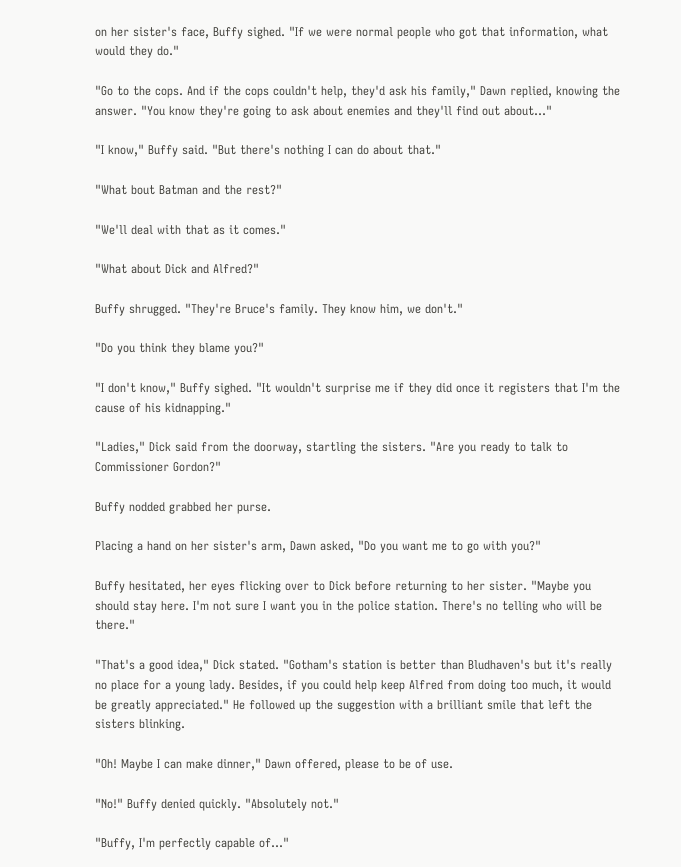on her sister's face, Buffy sighed. "If we were normal people who got that information, what would they do."

"Go to the cops. And if the cops couldn't help, they'd ask his family," Dawn replied, knowing the answer. "You know they're going to ask about enemies and they'll find out about..."

"I know," Buffy said. "But there's nothing I can do about that."

"What bout Batman and the rest?"

"We'll deal with that as it comes."

"What about Dick and Alfred?"

Buffy shrugged. "They're Bruce's family. They know him, we don't."

"Do you think they blame you?"

"I don't know," Buffy sighed. "It wouldn't surprise me if they did once it registers that I'm the cause of his kidnapping."

"Ladies," Dick said from the doorway, startling the sisters. "Are you ready to talk to Commissioner Gordon?"

Buffy nodded grabbed her purse.

Placing a hand on her sister's arm, Dawn asked, "Do you want me to go with you?"

Buffy hesitated, her eyes flicking over to Dick before returning to her sister. "Maybe you should stay here. I'm not sure I want you in the police station. There's no telling who will be there."

"That's a good idea," Dick stated. "Gotham's station is better than Bludhaven's but it's really no place for a young lady. Besides, if you could help keep Alfred from doing too much, it would be greatly appreciated." He followed up the suggestion with a brilliant smile that left the sisters blinking.

"Oh! Maybe I can make dinner," Dawn offered, please to be of use.

"No!" Buffy denied quickly. "Absolutely not."

"Buffy, I'm perfectly capable of..."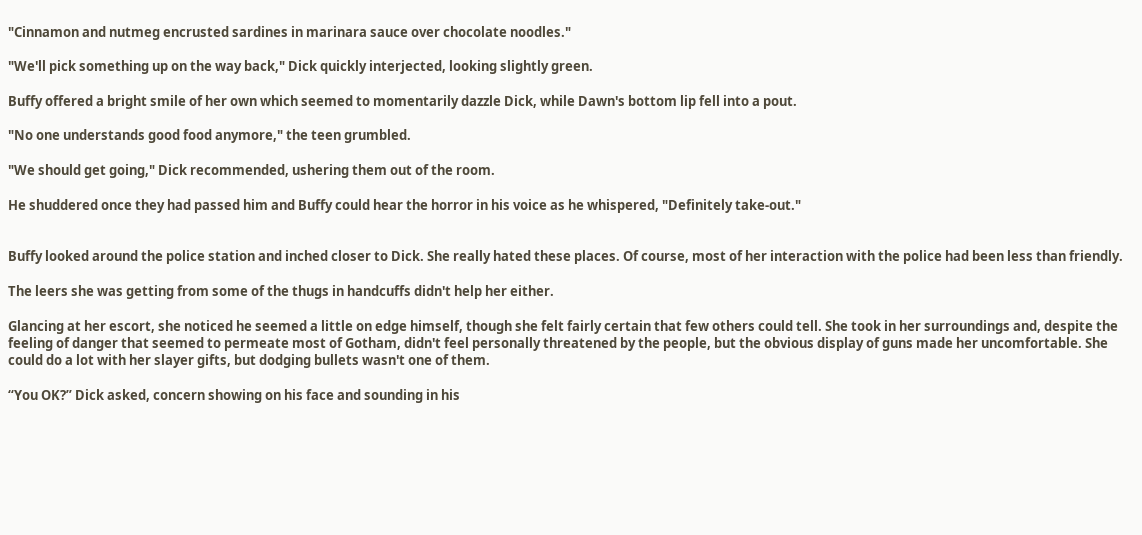"Cinnamon and nutmeg encrusted sardines in marinara sauce over chocolate noodles."

"We'll pick something up on the way back," Dick quickly interjected, looking slightly green.

Buffy offered a bright smile of her own which seemed to momentarily dazzle Dick, while Dawn's bottom lip fell into a pout.

"No one understands good food anymore," the teen grumbled.

"We should get going," Dick recommended, ushering them out of the room.

He shuddered once they had passed him and Buffy could hear the horror in his voice as he whispered, "Definitely take-out."


Buffy looked around the police station and inched closer to Dick. She really hated these places. Of course, most of her interaction with the police had been less than friendly.

The leers she was getting from some of the thugs in handcuffs didn't help her either.

Glancing at her escort, she noticed he seemed a little on edge himself, though she felt fairly certain that few others could tell. She took in her surroundings and, despite the feeling of danger that seemed to permeate most of Gotham, didn't feel personally threatened by the people, but the obvious display of guns made her uncomfortable. She could do a lot with her slayer gifts, but dodging bullets wasn't one of them.

“You OK?” Dick asked, concern showing on his face and sounding in his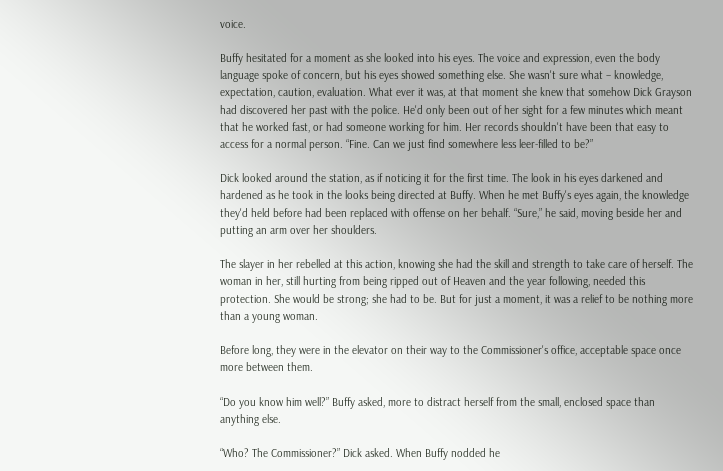voice.

Buffy hesitated for a moment as she looked into his eyes. The voice and expression, even the body language spoke of concern, but his eyes showed something else. She wasn't sure what – knowledge, expectation, caution, evaluation. What ever it was, at that moment she knew that somehow Dick Grayson had discovered her past with the police. He'd only been out of her sight for a few minutes which meant that he worked fast, or had someone working for him. Her records shouldn't have been that easy to access for a normal person. “Fine. Can we just find somewhere less leer-filled to be?”

Dick looked around the station, as if noticing it for the first time. The look in his eyes darkened and hardened as he took in the looks being directed at Buffy. When he met Buffy's eyes again, the knowledge they'd held before had been replaced with offense on her behalf. “Sure,” he said, moving beside her and putting an arm over her shoulders.

The slayer in her rebelled at this action, knowing she had the skill and strength to take care of herself. The woman in her, still hurting from being ripped out of Heaven and the year following, needed this protection. She would be strong; she had to be. But for just a moment, it was a relief to be nothing more than a young woman.

Before long, they were in the elevator on their way to the Commissioner's office, acceptable space once more between them.

“Do you know him well?” Buffy asked, more to distract herself from the small, enclosed space than anything else.

“Who? The Commissioner?” Dick asked. When Buffy nodded he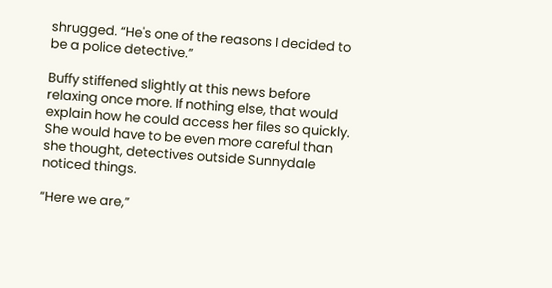shrugged. “He's one of the reasons I decided to be a police detective.”

Buffy stiffened slightly at this news before relaxing once more. If nothing else, that would explain how he could access her files so quickly. She would have to be even more careful than she thought, detectives outside Sunnydale noticed things.

“Here we are,”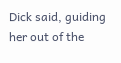Dick said, guiding her out of the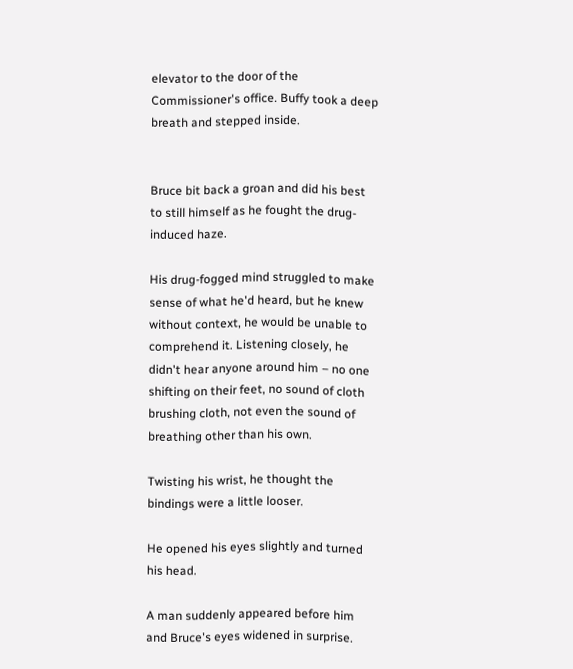elevator to the door of the Commissioner's office. Buffy took a deep breath and stepped inside.


Bruce bit back a groan and did his best to still himself as he fought the drug-induced haze.

His drug-fogged mind struggled to make sense of what he'd heard, but he knew without context, he would be unable to comprehend it. Listening closely, he didn't hear anyone around him – no one shifting on their feet, no sound of cloth brushing cloth, not even the sound of breathing other than his own.

Twisting his wrist, he thought the bindings were a little looser.

He opened his eyes slightly and turned his head.

A man suddenly appeared before him and Bruce's eyes widened in surprise.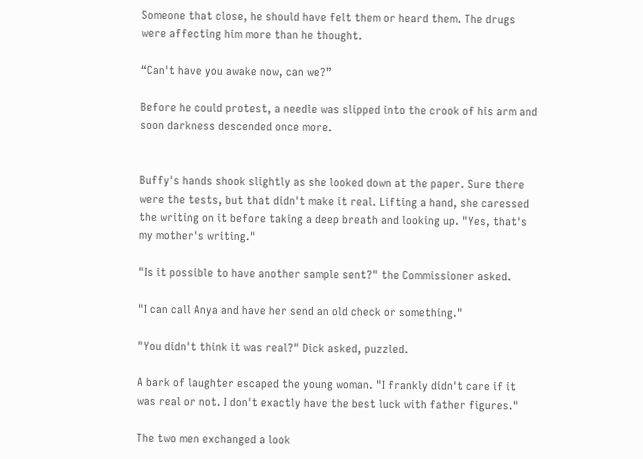Someone that close, he should have felt them or heard them. The drugs were affecting him more than he thought.

“Can't have you awake now, can we?”

Before he could protest, a needle was slipped into the crook of his arm and soon darkness descended once more.


Buffy's hands shook slightly as she looked down at the paper. Sure there were the tests, but that didn't make it real. Lifting a hand, she caressed the writing on it before taking a deep breath and looking up. "Yes, that's my mother's writing."

"Is it possible to have another sample sent?" the Commissioner asked.

"I can call Anya and have her send an old check or something."

"You didn't think it was real?" Dick asked, puzzled.

A bark of laughter escaped the young woman. "I frankly didn't care if it was real or not. I don't exactly have the best luck with father figures."

The two men exchanged a look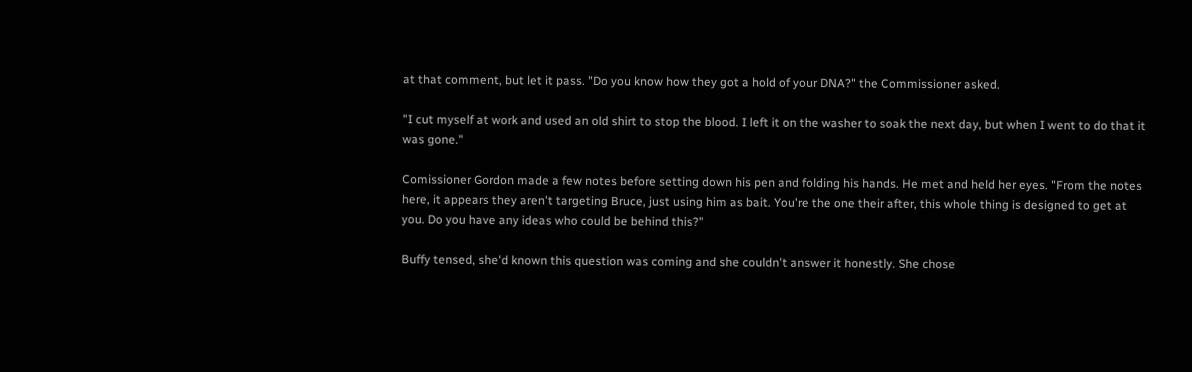at that comment, but let it pass. "Do you know how they got a hold of your DNA?" the Commissioner asked.

"I cut myself at work and used an old shirt to stop the blood. I left it on the washer to soak the next day, but when I went to do that it was gone."

Comissioner Gordon made a few notes before setting down his pen and folding his hands. He met and held her eyes. "From the notes here, it appears they aren't targeting Bruce, just using him as bait. You're the one their after, this whole thing is designed to get at you. Do you have any ideas who could be behind this?"

Buffy tensed, she'd known this question was coming and she couldn't answer it honestly. She chose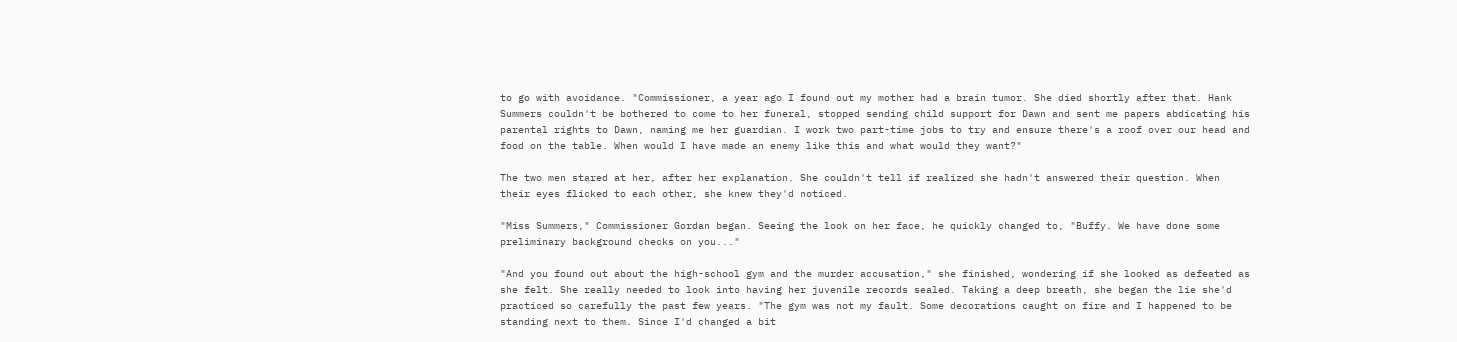to go with avoidance. "Commissioner, a year ago I found out my mother had a brain tumor. She died shortly after that. Hank Summers couldn't be bothered to come to her funeral, stopped sending child support for Dawn and sent me papers abdicating his parental rights to Dawn, naming me her guardian. I work two part-time jobs to try and ensure there's a roof over our head and food on the table. When would I have made an enemy like this and what would they want?"

The two men stared at her, after her explanation. She couldn't tell if realized she hadn't answered their question. When their eyes flicked to each other, she knew they'd noticed.

"Miss Summers," Commissioner Gordan began. Seeing the look on her face, he quickly changed to, "Buffy. We have done some preliminary background checks on you..."

"And you found out about the high-school gym and the murder accusation," she finished, wondering if she looked as defeated as she felt. She really needed to look into having her juvenile records sealed. Taking a deep breath, she began the lie she'd practiced so carefully the past few years. "The gym was not my fault. Some decorations caught on fire and I happened to be standing next to them. Since I'd changed a bit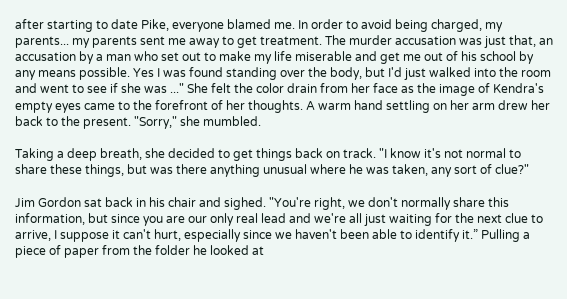after starting to date Pike, everyone blamed me. In order to avoid being charged, my parents... my parents sent me away to get treatment. The murder accusation was just that, an accusation by a man who set out to make my life miserable and get me out of his school by any means possible. Yes I was found standing over the body, but I'd just walked into the room and went to see if she was ..." She felt the color drain from her face as the image of Kendra's empty eyes came to the forefront of her thoughts. A warm hand settling on her arm drew her back to the present. "Sorry," she mumbled.

Taking a deep breath, she decided to get things back on track. "I know it's not normal to share these things, but was there anything unusual where he was taken, any sort of clue?"

Jim Gordon sat back in his chair and sighed. "You're right, we don't normally share this information, but since you are our only real lead and we're all just waiting for the next clue to arrive, I suppose it can't hurt, especially since we haven't been able to identify it.” Pulling a piece of paper from the folder he looked at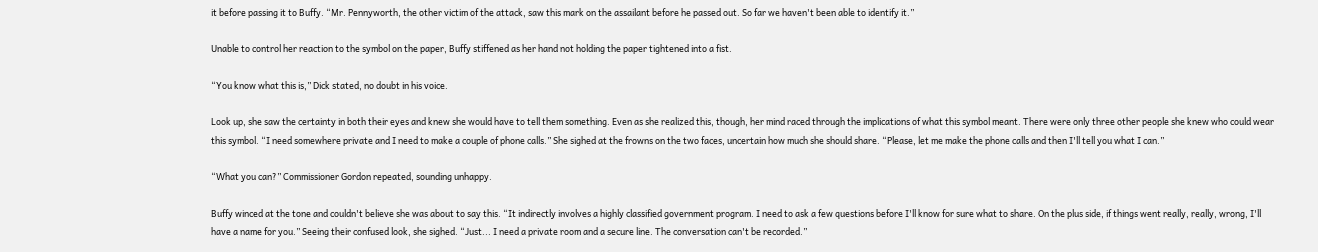it before passing it to Buffy. “Mr. Pennyworth, the other victim of the attack, saw this mark on the assailant before he passed out. So far we haven't been able to identify it.”

Unable to control her reaction to the symbol on the paper, Buffy stiffened as her hand not holding the paper tightened into a fist.

“You know what this is,” Dick stated, no doubt in his voice.

Look up, she saw the certainty in both their eyes and knew she would have to tell them something. Even as she realized this, though, her mind raced through the implications of what this symbol meant. There were only three other people she knew who could wear this symbol. “I need somewhere private and I need to make a couple of phone calls.” She sighed at the frowns on the two faces, uncertain how much she should share. “Please, let me make the phone calls and then I'll tell you what I can.”

“What you can?” Commissioner Gordon repeated, sounding unhappy.

Buffy winced at the tone and couldn't believe she was about to say this. “It indirectly involves a highly classified government program. I need to ask a few questions before I'll know for sure what to share. On the plus side, if things went really, really, wrong, I'll have a name for you.” Seeing their confused look, she sighed. “Just... I need a private room and a secure line. The conversation can't be recorded.”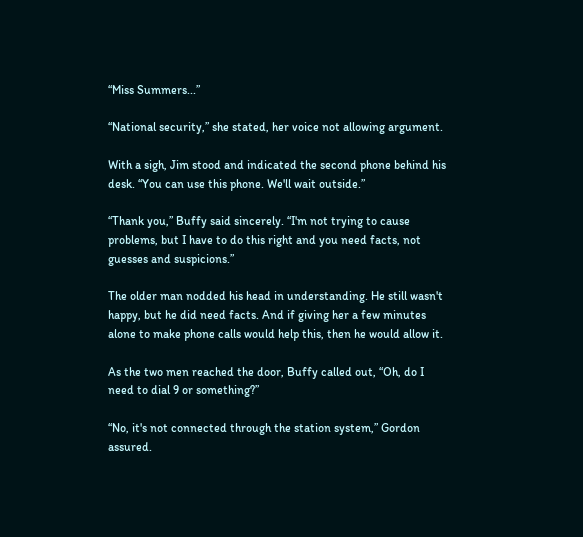“Miss Summers...”

“National security,” she stated, her voice not allowing argument.

With a sigh, Jim stood and indicated the second phone behind his desk. “You can use this phone. We'll wait outside.”

“Thank you,” Buffy said sincerely. “I'm not trying to cause problems, but I have to do this right and you need facts, not guesses and suspicions.”

The older man nodded his head in understanding. He still wasn't happy, but he did need facts. And if giving her a few minutes alone to make phone calls would help this, then he would allow it.

As the two men reached the door, Buffy called out, “Oh, do I need to dial 9 or something?”

“No, it's not connected through the station system,” Gordon assured.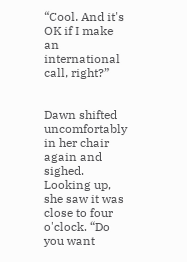“Cool. And it's OK if I make an international call, right?”


Dawn shifted uncomfortably in her chair again and sighed. Looking up, she saw it was close to four o'clock. “Do you want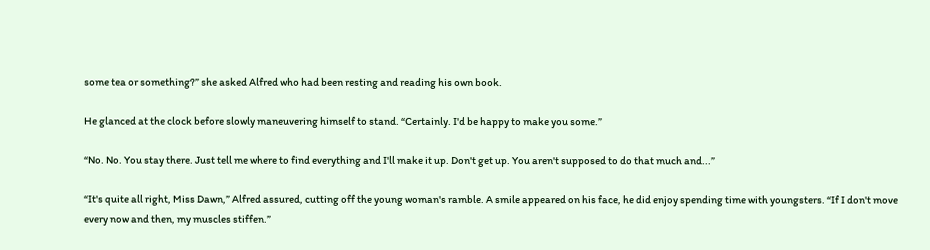some tea or something?” she asked Alfred who had been resting and reading his own book.

He glanced at the clock before slowly maneuvering himself to stand. “Certainly. I'd be happy to make you some.”

“No. No. You stay there. Just tell me where to find everything and I'll make it up. Don't get up. You aren't supposed to do that much and...”

“It's quite all right, Miss Dawn,” Alfred assured, cutting off the young woman's ramble. A smile appeared on his face, he did enjoy spending time with youngsters. “If I don't move every now and then, my muscles stiffen.”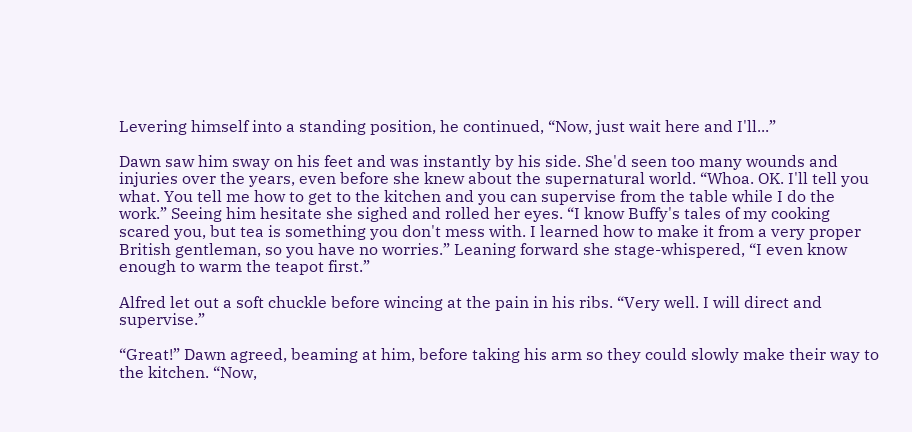Levering himself into a standing position, he continued, “Now, just wait here and I'll...”

Dawn saw him sway on his feet and was instantly by his side. She'd seen too many wounds and injuries over the years, even before she knew about the supernatural world. “Whoa. OK. I'll tell you what. You tell me how to get to the kitchen and you can supervise from the table while I do the work.” Seeing him hesitate she sighed and rolled her eyes. “I know Buffy's tales of my cooking scared you, but tea is something you don't mess with. I learned how to make it from a very proper British gentleman, so you have no worries.” Leaning forward she stage-whispered, “I even know enough to warm the teapot first.”

Alfred let out a soft chuckle before wincing at the pain in his ribs. “Very well. I will direct and supervise.”

“Great!” Dawn agreed, beaming at him, before taking his arm so they could slowly make their way to the kitchen. “Now,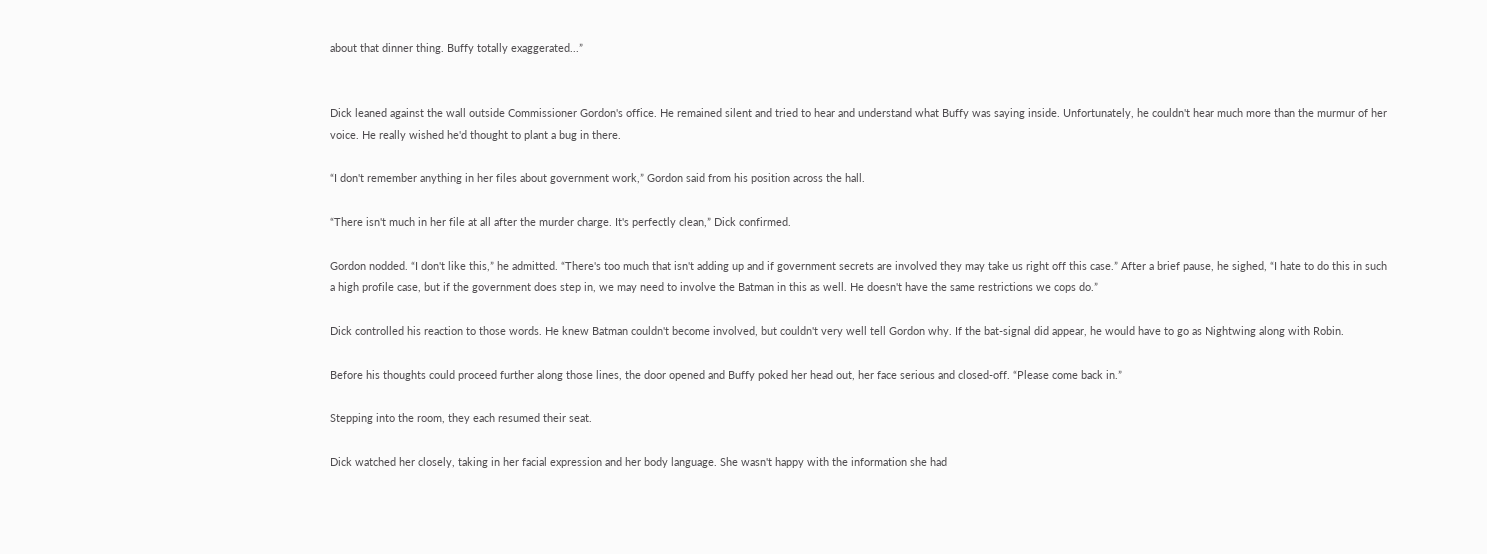about that dinner thing. Buffy totally exaggerated...”


Dick leaned against the wall outside Commissioner Gordon's office. He remained silent and tried to hear and understand what Buffy was saying inside. Unfortunately, he couldn't hear much more than the murmur of her voice. He really wished he'd thought to plant a bug in there.

“I don't remember anything in her files about government work,” Gordon said from his position across the hall.

“There isn't much in her file at all after the murder charge. It's perfectly clean,” Dick confirmed.

Gordon nodded. “I don't like this,” he admitted. “There's too much that isn't adding up and if government secrets are involved they may take us right off this case.” After a brief pause, he sighed, “I hate to do this in such a high profile case, but if the government does step in, we may need to involve the Batman in this as well. He doesn't have the same restrictions we cops do.”

Dick controlled his reaction to those words. He knew Batman couldn't become involved, but couldn't very well tell Gordon why. If the bat-signal did appear, he would have to go as Nightwing along with Robin.

Before his thoughts could proceed further along those lines, the door opened and Buffy poked her head out, her face serious and closed-off. “Please come back in.”

Stepping into the room, they each resumed their seat.

Dick watched her closely, taking in her facial expression and her body language. She wasn't happy with the information she had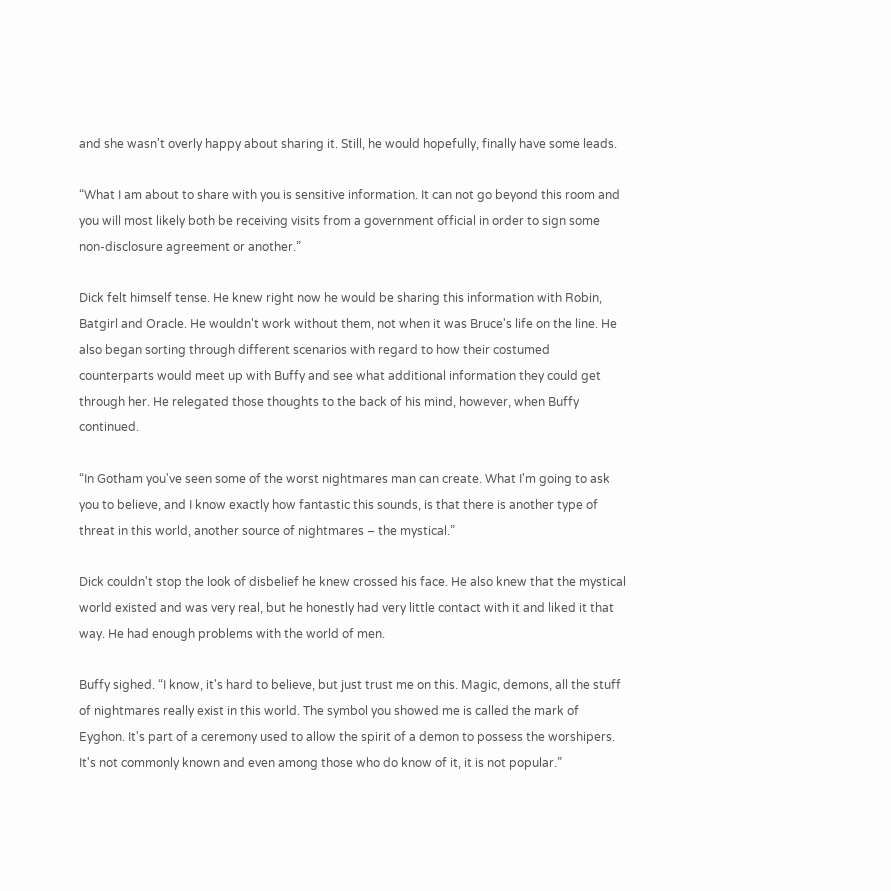and she wasn't overly happy about sharing it. Still, he would hopefully, finally have some leads.

“What I am about to share with you is sensitive information. It can not go beyond this room and you will most likely both be receiving visits from a government official in order to sign some non-disclosure agreement or another.”

Dick felt himself tense. He knew right now he would be sharing this information with Robin, Batgirl and Oracle. He wouldn't work without them, not when it was Bruce's life on the line. He also began sorting through different scenarios with regard to how their costumed counterparts would meet up with Buffy and see what additional information they could get through her. He relegated those thoughts to the back of his mind, however, when Buffy continued.

“In Gotham you've seen some of the worst nightmares man can create. What I'm going to ask you to believe, and I know exactly how fantastic this sounds, is that there is another type of threat in this world, another source of nightmares – the mystical.”

Dick couldn't stop the look of disbelief he knew crossed his face. He also knew that the mystical world existed and was very real, but he honestly had very little contact with it and liked it that way. He had enough problems with the world of men.

Buffy sighed. “I know, it's hard to believe, but just trust me on this. Magic, demons, all the stuff of nightmares really exist in this world. The symbol you showed me is called the mark of Eyghon. It's part of a ceremony used to allow the spirit of a demon to possess the worshipers. It's not commonly known and even among those who do know of it, it is not popular.”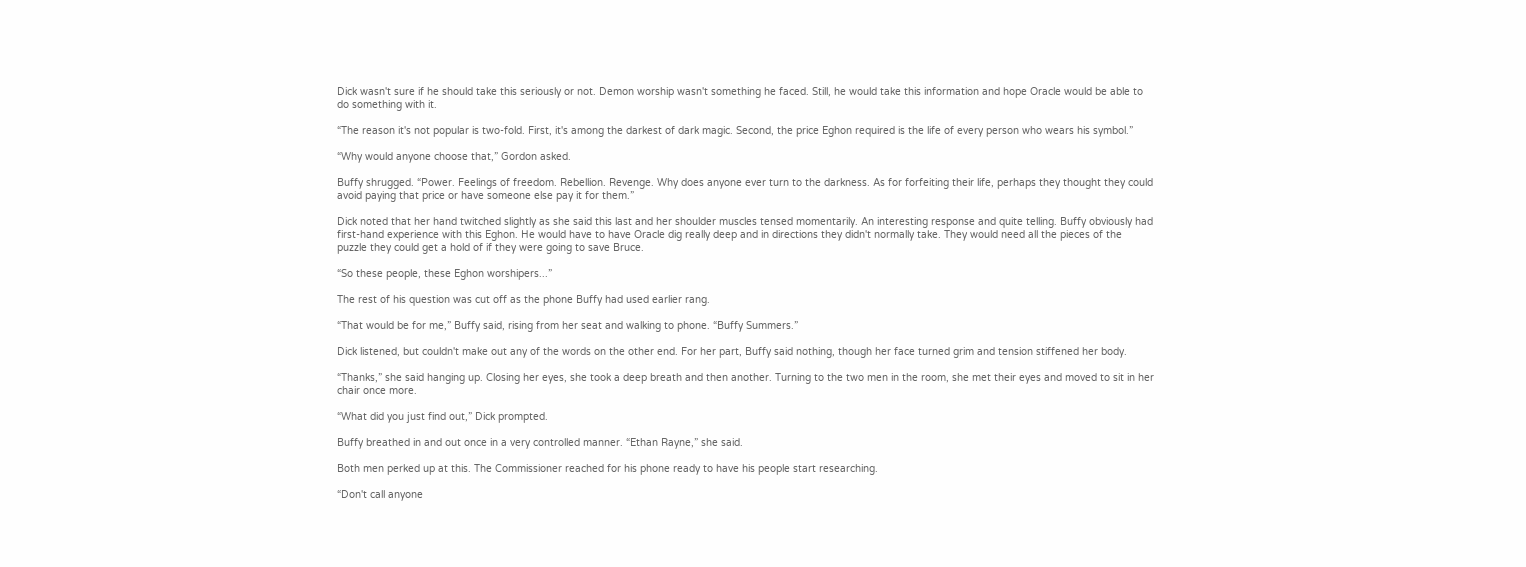Dick wasn't sure if he should take this seriously or not. Demon worship wasn't something he faced. Still, he would take this information and hope Oracle would be able to do something with it.

“The reason it's not popular is two-fold. First, it's among the darkest of dark magic. Second, the price Eghon required is the life of every person who wears his symbol.”

“Why would anyone choose that,” Gordon asked.

Buffy shrugged. “Power. Feelings of freedom. Rebellion. Revenge. Why does anyone ever turn to the darkness. As for forfeiting their life, perhaps they thought they could avoid paying that price or have someone else pay it for them.”

Dick noted that her hand twitched slightly as she said this last and her shoulder muscles tensed momentarily. An interesting response and quite telling. Buffy obviously had first-hand experience with this Eghon. He would have to have Oracle dig really deep and in directions they didn't normally take. They would need all the pieces of the puzzle they could get a hold of if they were going to save Bruce.

“So these people, these Eghon worshipers...”

The rest of his question was cut off as the phone Buffy had used earlier rang.

“That would be for me,” Buffy said, rising from her seat and walking to phone. “Buffy Summers.”

Dick listened, but couldn't make out any of the words on the other end. For her part, Buffy said nothing, though her face turned grim and tension stiffened her body.

“Thanks,” she said hanging up. Closing her eyes, she took a deep breath and then another. Turning to the two men in the room, she met their eyes and moved to sit in her chair once more.

“What did you just find out,” Dick prompted.

Buffy breathed in and out once in a very controlled manner. “Ethan Rayne,” she said.

Both men perked up at this. The Commissioner reached for his phone ready to have his people start researching.

“Don't call anyone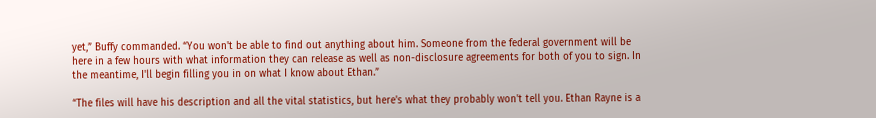yet,” Buffy commanded. “You won't be able to find out anything about him. Someone from the federal government will be here in a few hours with what information they can release as well as non-disclosure agreements for both of you to sign. In the meantime, I'll begin filling you in on what I know about Ethan.”

“The files will have his description and all the vital statistics, but here's what they probably won't tell you. Ethan Rayne is a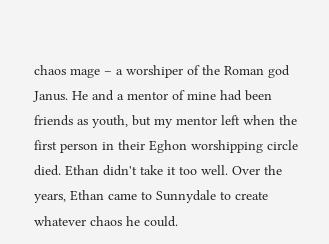chaos mage – a worshiper of the Roman god Janus. He and a mentor of mine had been friends as youth, but my mentor left when the first person in their Eghon worshipping circle died. Ethan didn't take it too well. Over the years, Ethan came to Sunnydale to create whatever chaos he could.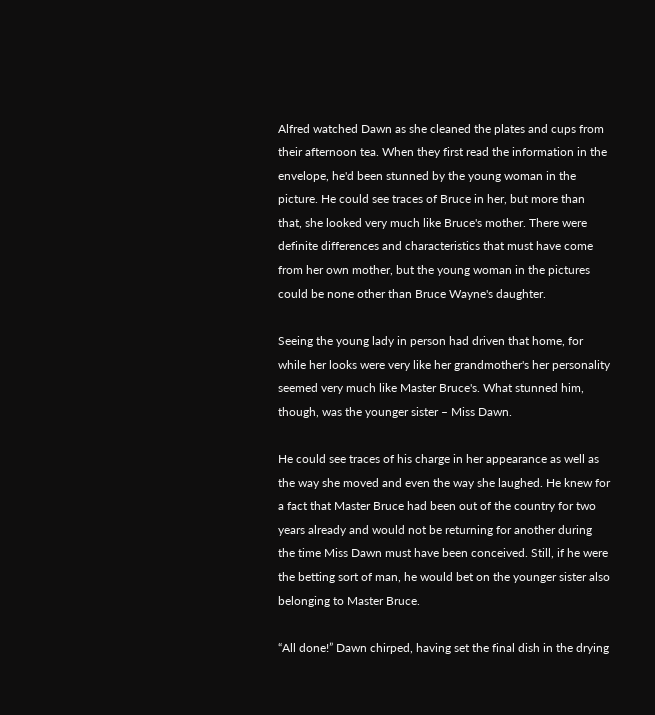Alfred watched Dawn as she cleaned the plates and cups from their afternoon tea. When they first read the information in the envelope, he'd been stunned by the young woman in the picture. He could see traces of Bruce in her, but more than that, she looked very much like Bruce's mother. There were definite differences and characteristics that must have come from her own mother, but the young woman in the pictures could be none other than Bruce Wayne's daughter.

Seeing the young lady in person had driven that home, for while her looks were very like her grandmother's her personality seemed very much like Master Bruce's. What stunned him, though, was the younger sister – Miss Dawn.

He could see traces of his charge in her appearance as well as the way she moved and even the way she laughed. He knew for a fact that Master Bruce had been out of the country for two years already and would not be returning for another during the time Miss Dawn must have been conceived. Still, if he were the betting sort of man, he would bet on the younger sister also belonging to Master Bruce.

“All done!” Dawn chirped, having set the final dish in the drying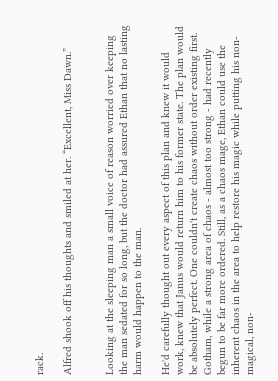rack.

Alfred shook off his thoughts and smiled at her. “Excellent, Miss Dawn.”


Looking at the sleeping man a small voice of reason worried over keeping the man sedated for so long, but the doctor had assured Ethan that no lasting harm would happen to the man.

He'd carefully thought out every aspect of this plan and knew it would work, knew that Janus would return him to his former state. The plan would be absolutely perfect. One couldn't create chaos without order existing first. Gotham, while a strong area of chaos - almost too strong - had recently begun to be far more ordered. Still, as a chaos mage, Ethan could use the inherent chaos in the area to help restore his magic while putting his non-magical, non-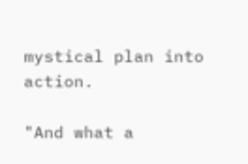mystical plan into action.

"And what a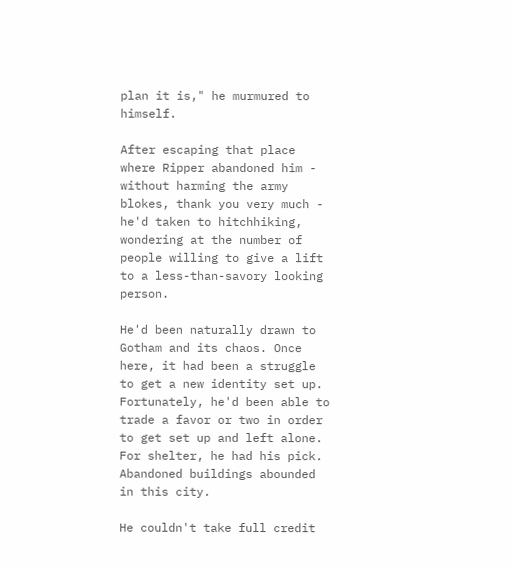plan it is," he murmured to himself.

After escaping that place where Ripper abandoned him - without harming the army blokes, thank you very much - he'd taken to hitchhiking, wondering at the number of people willing to give a lift to a less-than-savory looking person.

He'd been naturally drawn to Gotham and its chaos. Once here, it had been a struggle to get a new identity set up. Fortunately, he'd been able to trade a favor or two in order to get set up and left alone. For shelter, he had his pick. Abandoned buildings abounded in this city.

He couldn't take full credit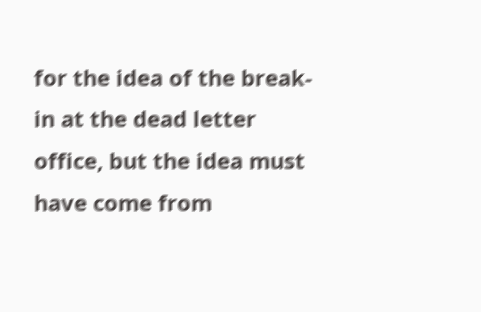for the idea of the break-in at the dead letter office, but the idea must have come from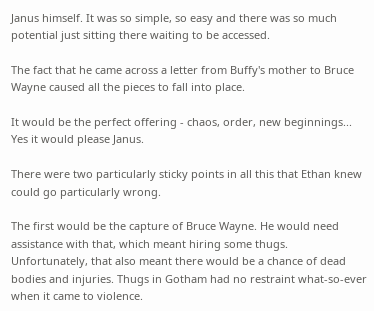Janus himself. It was so simple, so easy and there was so much potential just sitting there waiting to be accessed.

The fact that he came across a letter from Buffy's mother to Bruce Wayne caused all the pieces to fall into place.

It would be the perfect offering - chaos, order, new beginnings... Yes it would please Janus.

There were two particularly sticky points in all this that Ethan knew could go particularly wrong.

The first would be the capture of Bruce Wayne. He would need assistance with that, which meant hiring some thugs. Unfortunately, that also meant there would be a chance of dead bodies and injuries. Thugs in Gotham had no restraint what-so-ever when it came to violence.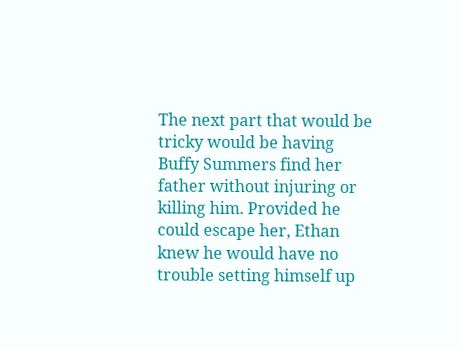The next part that would be tricky would be having Buffy Summers find her father without injuring or killing him. Provided he could escape her, Ethan knew he would have no trouble setting himself up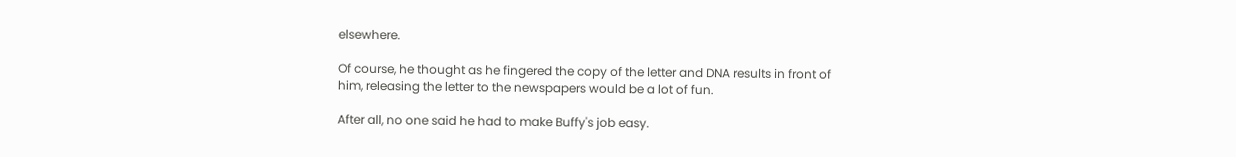elsewhere.

Of course, he thought as he fingered the copy of the letter and DNA results in front of him, releasing the letter to the newspapers would be a lot of fun.

After all, no one said he had to make Buffy's job easy.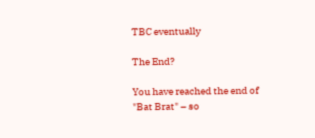TBC eventually

The End?

You have reached the end of "Bat Brat" – so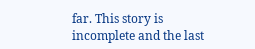far. This story is incomplete and the last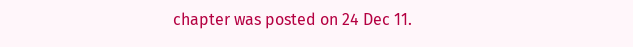chapter was posted on 24 Dec 11.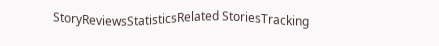StoryReviewsStatisticsRelated StoriesTracking